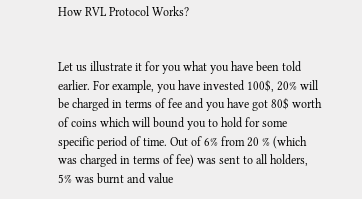How RVL Protocol Works?


Let us illustrate it for you what you have been told earlier. For example, you have invested 100$, 20% will be charged in terms of fee and you have got 80$ worth of coins which will bound you to hold for some specific period of time. Out of 6% from 20 % (which was charged in terms of fee) was sent to all holders, 5% was burnt and value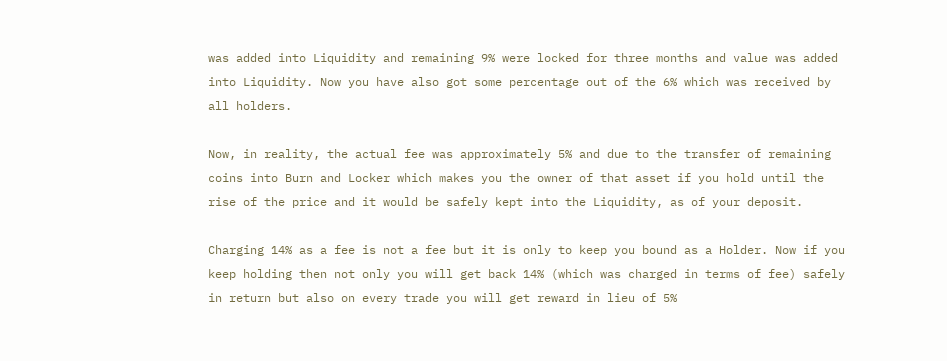was added into Liquidity and remaining 9% were locked for three months and value was added into Liquidity. Now you have also got some percentage out of the 6% which was received by all holders.

Now, in reality, the actual fee was approximately 5% and due to the transfer of remaining coins into Burn and Locker which makes you the owner of that asset if you hold until the rise of the price and it would be safely kept into the Liquidity, as of your deposit.

Charging 14% as a fee is not a fee but it is only to keep you bound as a Holder. Now if you keep holding then not only you will get back 14% (which was charged in terms of fee) safely in return but also on every trade you will get reward in lieu of 5%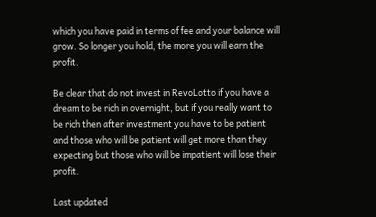which you have paid in terms of fee and your balance will grow. So longer you hold, the more you will earn the profit.

Be clear that do not invest in RevoLotto if you have a dream to be rich in overnight, but if you really want to be rich then after investment you have to be patient and those who will be patient will get more than they expecting but those who will be impatient will lose their profit.

Last updated